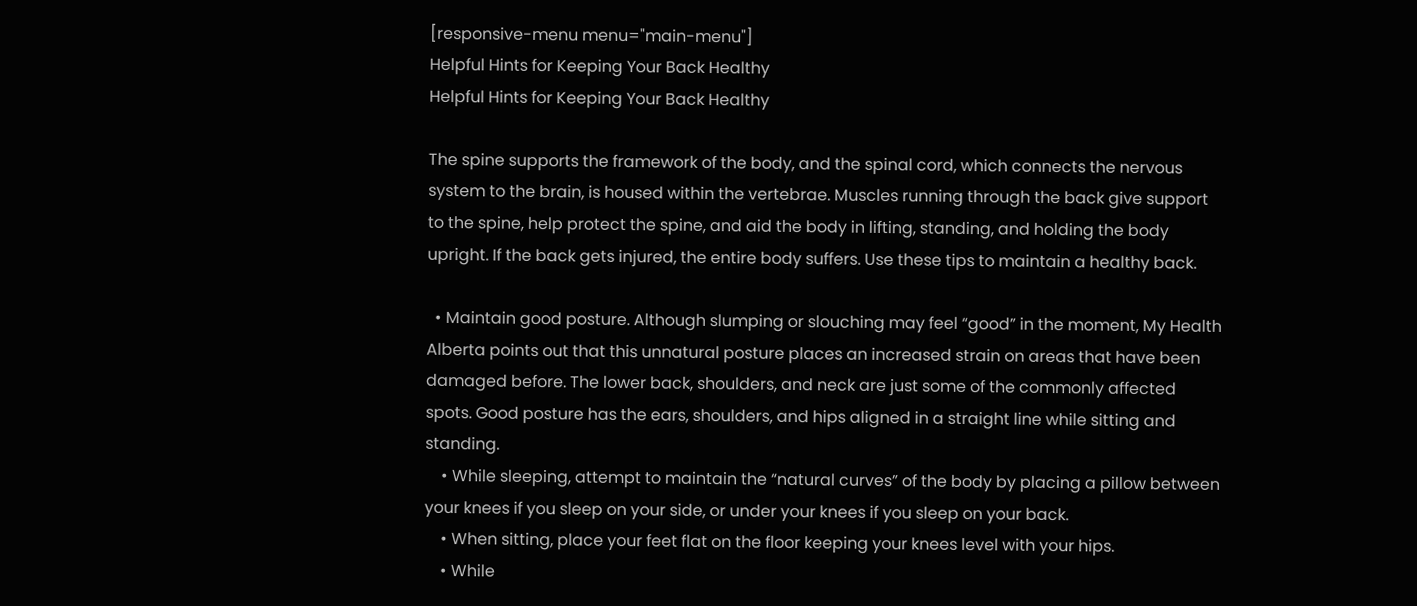[responsive-menu menu="main-menu"]
Helpful Hints for Keeping Your Back Healthy
Helpful Hints for Keeping Your Back Healthy

The spine supports the framework of the body, and the spinal cord, which connects the nervous system to the brain, is housed within the vertebrae. Muscles running through the back give support to the spine, help protect the spine, and aid the body in lifting, standing, and holding the body upright. If the back gets injured, the entire body suffers. Use these tips to maintain a healthy back.

  • Maintain good posture. Although slumping or slouching may feel “good” in the moment, My Health Alberta points out that this unnatural posture places an increased strain on areas that have been damaged before. The lower back, shoulders, and neck are just some of the commonly affected spots. Good posture has the ears, shoulders, and hips aligned in a straight line while sitting and standing.
    • While sleeping, attempt to maintain the “natural curves” of the body by placing a pillow between your knees if you sleep on your side, or under your knees if you sleep on your back.
    • When sitting, place your feet flat on the floor keeping your knees level with your hips.
    • While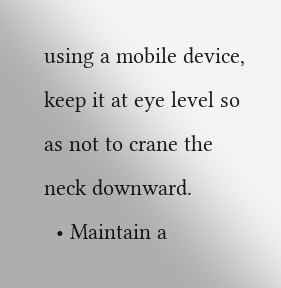using a mobile device, keep it at eye level so as not to crane the neck downward.
  • Maintain a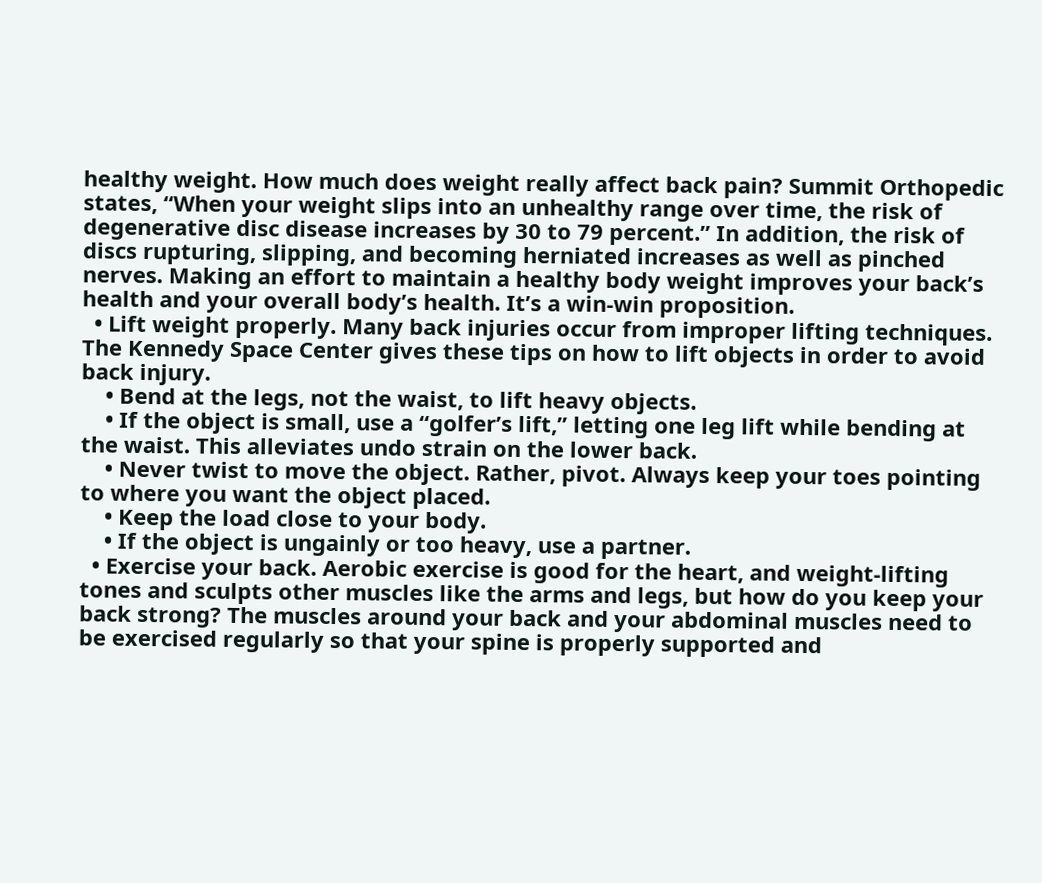healthy weight. How much does weight really affect back pain? Summit Orthopedic states, “When your weight slips into an unhealthy range over time, the risk of degenerative disc disease increases by 30 to 79 percent.” In addition, the risk of discs rupturing, slipping, and becoming herniated increases as well as pinched nerves. Making an effort to maintain a healthy body weight improves your back’s health and your overall body’s health. It’s a win-win proposition.
  • Lift weight properly. Many back injuries occur from improper lifting techniques. The Kennedy Space Center gives these tips on how to lift objects in order to avoid back injury.
    • Bend at the legs, not the waist, to lift heavy objects.
    • If the object is small, use a “golfer’s lift,” letting one leg lift while bending at the waist. This alleviates undo strain on the lower back.
    • Never twist to move the object. Rather, pivot. Always keep your toes pointing to where you want the object placed.
    • Keep the load close to your body.
    • If the object is ungainly or too heavy, use a partner.
  • Exercise your back. Aerobic exercise is good for the heart, and weight-lifting tones and sculpts other muscles like the arms and legs, but how do you keep your back strong? The muscles around your back and your abdominal muscles need to be exercised regularly so that your spine is properly supported and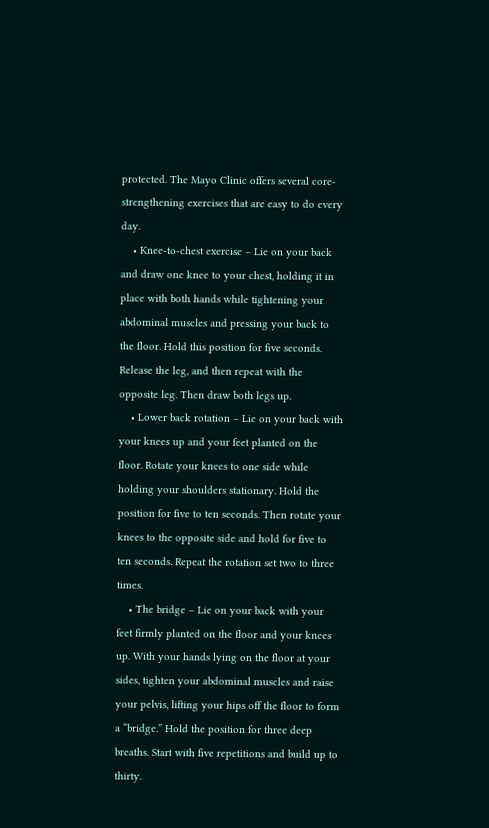protected. The Mayo Clinic offers several core-strengthening exercises that are easy to do every day.
    • Knee-to-chest exercise – Lie on your back and draw one knee to your chest, holding it in place with both hands while tightening your abdominal muscles and pressing your back to the floor. Hold this position for five seconds. Release the leg, and then repeat with the opposite leg. Then draw both legs up.
    • Lower back rotation – Lie on your back with your knees up and your feet planted on the floor. Rotate your knees to one side while holding your shoulders stationary. Hold the position for five to ten seconds. Then rotate your knees to the opposite side and hold for five to ten seconds. Repeat the rotation set two to three times.
    • The bridge – Lie on your back with your feet firmly planted on the floor and your knees up. With your hands lying on the floor at your sides, tighten your abdominal muscles and raise your pelvis, lifting your hips off the floor to form a “bridge.” Hold the position for three deep breaths. Start with five repetitions and build up to thirty.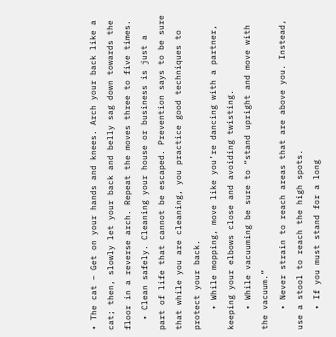• The cat – Get on your hands and knees. Arch your back like a cat; then, slowly let your back and belly sag down towards the floor in a reverse arch. Repeat the moves three to five times.
  • Clean safely. Cleaning your house or business is just a part of life that cannot be escaped. Prevention says to be sure that while you are cleaning, you practice good techniques to protect your back.
    • While mopping, move like you’re dancing with a partner, keeping your elbows close and avoiding twisting.
    • While vacuuming be sure to “stand upright and move with the vacuum.”
    • Never strain to reach areas that are above you. Instead, use a stool to reach the high spots.
    • If you must stand for a long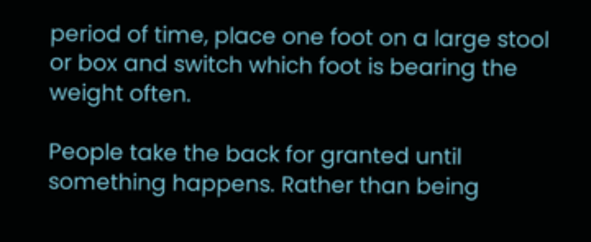period of time, place one foot on a large stool or box and switch which foot is bearing the weight often.

People take the back for granted until something happens. Rather than being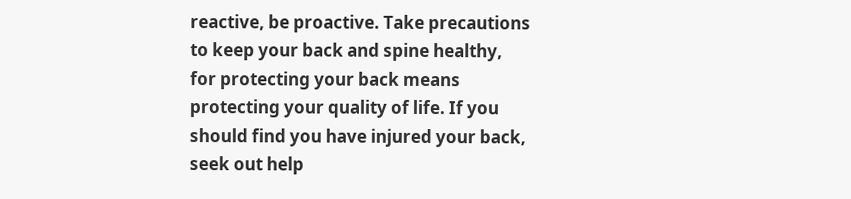reactive, be proactive. Take precautions to keep your back and spine healthy, for protecting your back means protecting your quality of life. If you should find you have injured your back, seek out help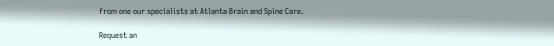from one our specialists at Atlanta Brain and Spine Care.

Request an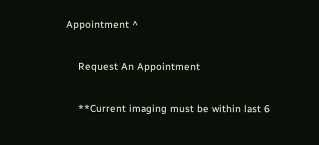Appointment ^

    Request An Appointment

    **Current imaging must be within last 6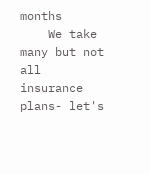months
    We take many but not all insurance plans- let's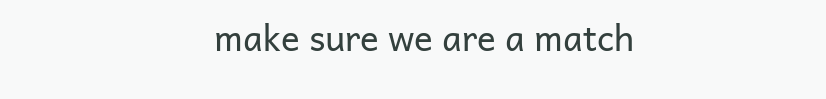make sure we are a match